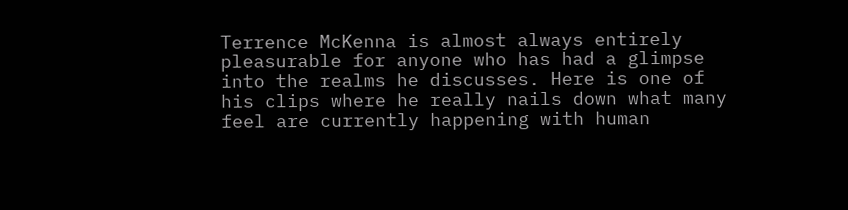Terrence McKenna is almost always entirely pleasurable for anyone who has had a glimpse into the realms he discusses. Here is one of his clips where he really nails down what many feel are currently happening with human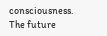consciousness.  The future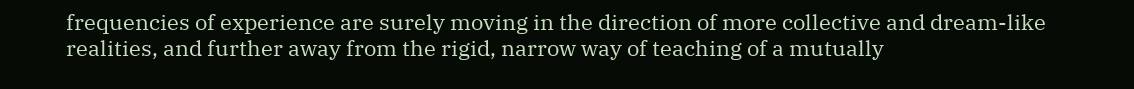frequencies of experience are surely moving in the direction of more collective and dream-like realities, and further away from the rigid, narrow way of teaching of a mutually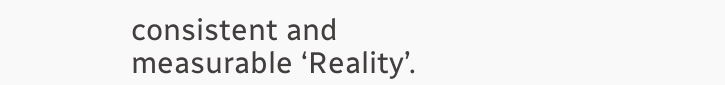consistent and measurable ‘Reality’.